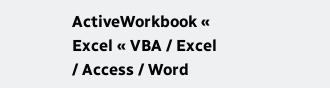ActiveWorkbook « Excel « VBA / Excel / Access / Word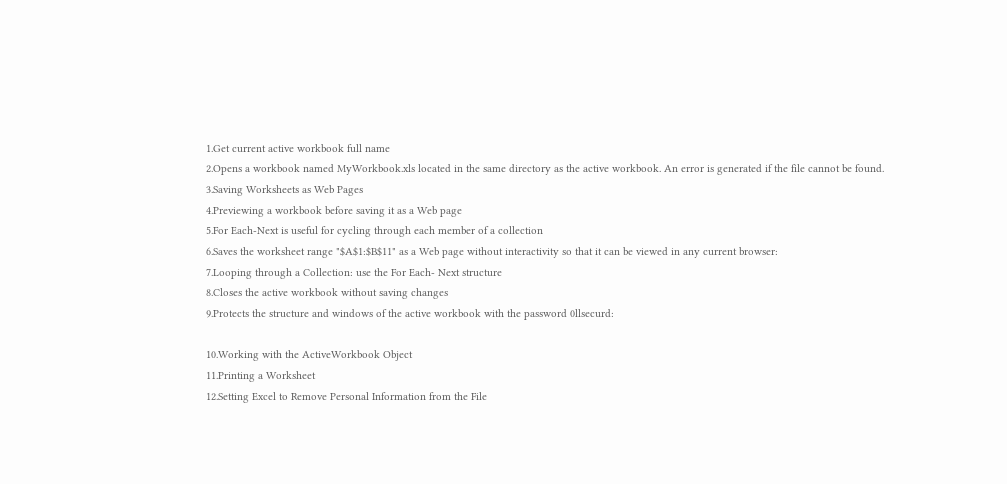1.Get current active workbook full name
2.Opens a workbook named MyWorkbook.xls located in the same directory as the active workbook. An error is generated if the file cannot be found.
3.Saving Worksheets as Web Pages
4.Previewing a workbook before saving it as a Web page
5.For Each-Next is useful for cycling through each member of a collection
6.Saves the worksheet range "$A$1:$B$11" as a Web page without interactivity so that it can be viewed in any current browser:
7.Looping through a Collection: use the For Each- Next structure
8.Closes the active workbook without saving changes
9.Protects the structure and windows of the active workbook with the password 0llsecurd:

10.Working with the ActiveWorkbook Object
11.Printing a Worksheet
12.Setting Excel to Remove Personal Information from the File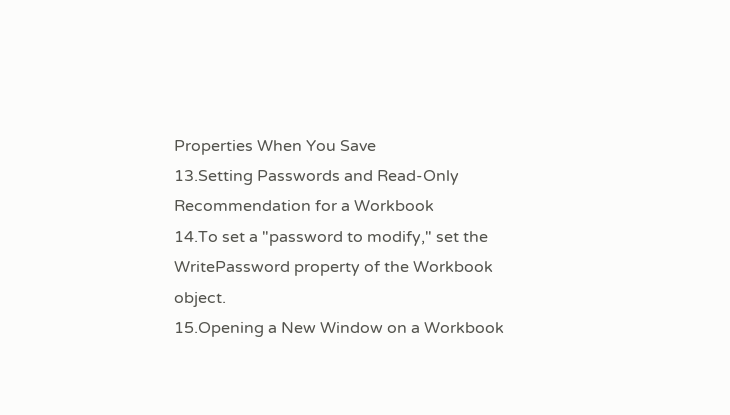Properties When You Save
13.Setting Passwords and Read-Only Recommendation for a Workbook
14.To set a "password to modify," set the WritePassword property of the Workbook object.
15.Opening a New Window on a Workbook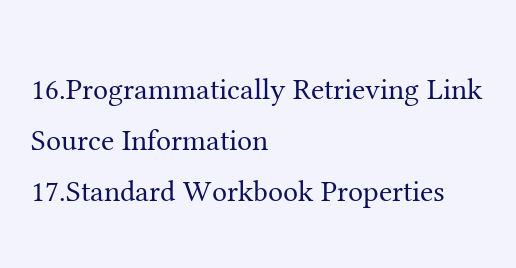16.Programmatically Retrieving Link Source Information
17.Standard Workbook Properties